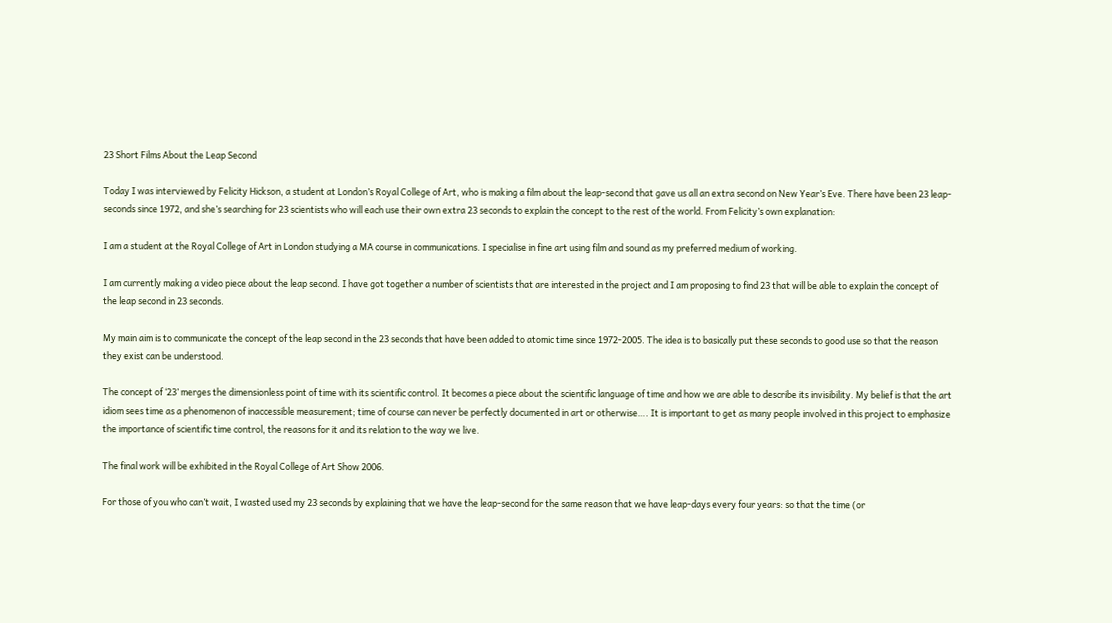23 Short Films About the Leap Second

Today I was interviewed by Felicity Hickson, a student at London’s Royal College of Art, who is making a film about the leap-second that gave us all an extra second on New Year’s Eve. There have been 23 leap-seconds since 1972, and she’s searching for 23 scientists who will each use their own extra 23 seconds to explain the concept to the rest of the world. From Felicity’s own explanation:

I am a student at the Royal College of Art in London studying a MA course in communications. I specialise in fine art using film and sound as my preferred medium of working.

I am currently making a video piece about the leap second. I have got together a number of scientists that are interested in the project and I am proposing to find 23 that will be able to explain the concept of the leap second in 23 seconds.

My main aim is to communicate the concept of the leap second in the 23 seconds that have been added to atomic time since 1972-2005. The idea is to basically put these seconds to good use so that the reason they exist can be understood.

The concept of ‘23’ merges the dimensionless point of time with its scientific control. It becomes a piece about the scientific language of time and how we are able to describe its invisibility. My belief is that the art idiom sees time as a phenomenon of inaccessible measurement; time of course can never be perfectly documented in art or otherwise…. It is important to get as many people involved in this project to emphasize the importance of scientific time control, the reasons for it and its relation to the way we live.

The final work will be exhibited in the Royal College of Art Show 2006.

For those of you who can’t wait, I wasted used my 23 seconds by explaining that we have the leap-second for the same reason that we have leap-days every four years: so that the time (or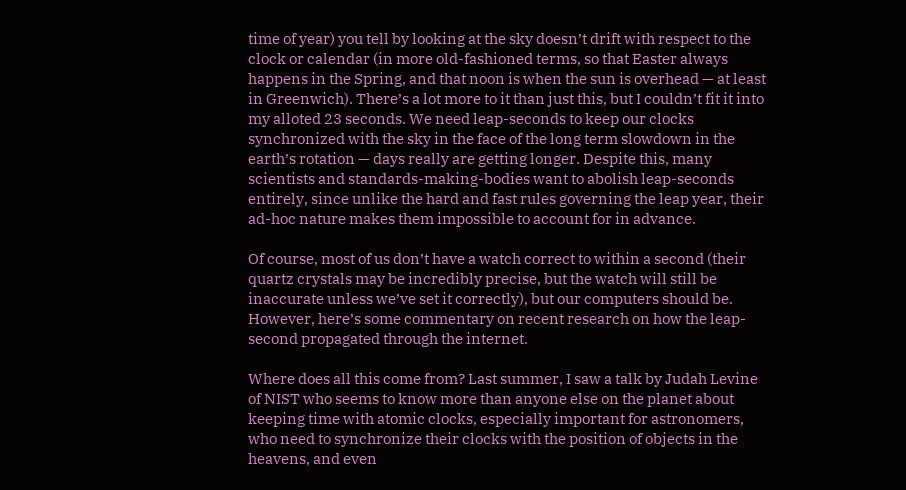time of year) you tell by looking at the sky doesn’t drift with respect to the clock or calendar (in more old-fashioned terms, so that Easter always happens in the Spring, and that noon is when the sun is overhead — at least in Greenwich). There’s a lot more to it than just this, but I couldn’t fit it into my alloted 23 seconds. We need leap-seconds to keep our clocks synchronized with the sky in the face of the long term slowdown in the earth’s rotation — days really are getting longer. Despite this, many scientists and standards-making-bodies want to abolish leap-seconds entirely, since unlike the hard and fast rules governing the leap year, their ad-hoc nature makes them impossible to account for in advance.

Of course, most of us don’t have a watch correct to within a second (their quartz crystals may be incredibly precise, but the watch will still be inaccurate unless we’ve set it correctly), but our computers should be. However, here’s some commentary on recent research on how the leap-second propagated through the internet.

Where does all this come from? Last summer, I saw a talk by Judah Levine of NIST who seems to know more than anyone else on the planet about keeping time with atomic clocks, especially important for astronomers, who need to synchronize their clocks with the position of objects in the heavens, and even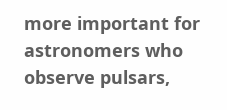more important for astronomers who observe pulsars,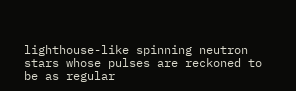lighthouse-like spinning neutron stars whose pulses are reckoned to be as regular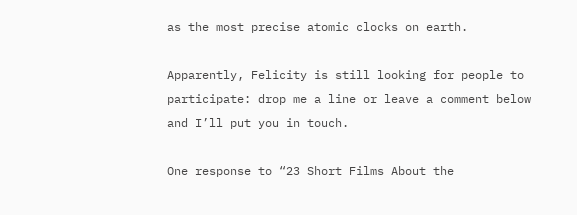as the most precise atomic clocks on earth.

Apparently, Felicity is still looking for people to participate: drop me a line or leave a comment below and I’ll put you in touch.

One response to “23 Short Films About the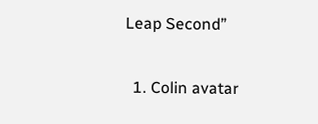Leap Second”

  1. Colin avatar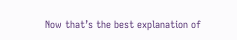Now that’s the best explanation of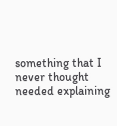something that I never thought needed explaining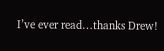I’ve ever read…thanks Drew!